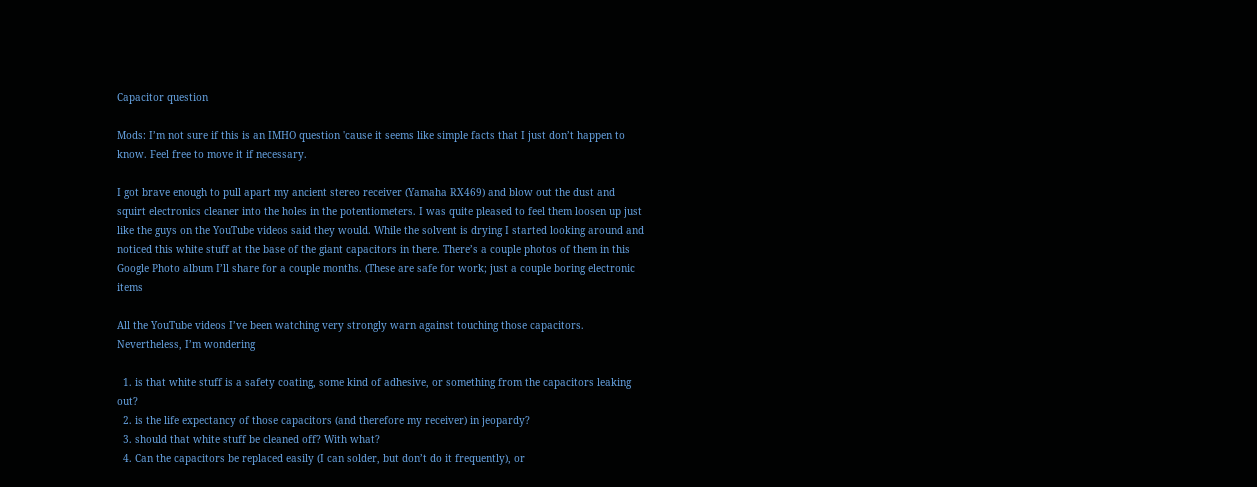Capacitor question

Mods: I’m not sure if this is an IMHO question 'cause it seems like simple facts that I just don’t happen to know. Feel free to move it if necessary.

I got brave enough to pull apart my ancient stereo receiver (Yamaha RX469) and blow out the dust and squirt electronics cleaner into the holes in the potentiometers. I was quite pleased to feel them loosen up just like the guys on the YouTube videos said they would. While the solvent is drying I started looking around and noticed this white stuff at the base of the giant capacitors in there. There’s a couple photos of them in this Google Photo album I’ll share for a couple months. (These are safe for work; just a couple boring electronic items

All the YouTube videos I’ve been watching very strongly warn against touching those capacitors. Nevertheless, I’m wondering

  1. is that white stuff is a safety coating, some kind of adhesive, or something from the capacitors leaking out?
  2. is the life expectancy of those capacitors (and therefore my receiver) in jeopardy?
  3. should that white stuff be cleaned off? With what?
  4. Can the capacitors be replaced easily (I can solder, but don’t do it frequently), or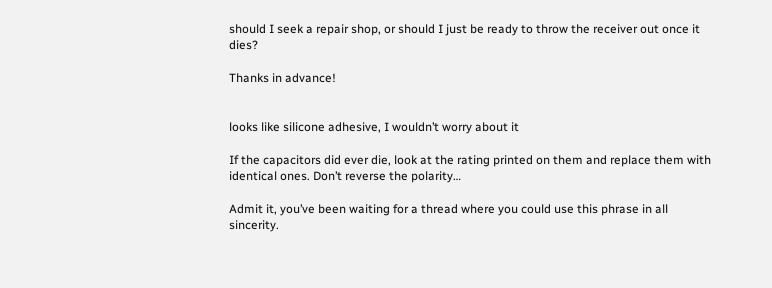should I seek a repair shop, or should I just be ready to throw the receiver out once it dies?

Thanks in advance!


looks like silicone adhesive, I wouldn’t worry about it

If the capacitors did ever die, look at the rating printed on them and replace them with identical ones. Don’t reverse the polarity…

Admit it, you’ve been waiting for a thread where you could use this phrase in all sincerity.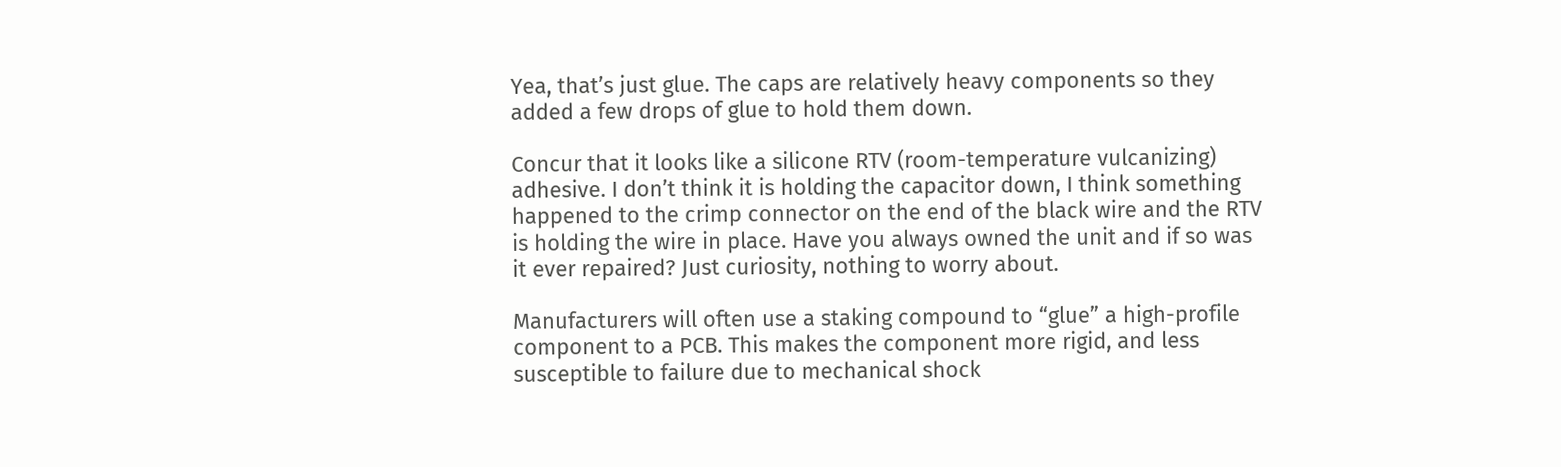Yea, that’s just glue. The caps are relatively heavy components so they added a few drops of glue to hold them down.

Concur that it looks like a silicone RTV (room-temperature vulcanizing) adhesive. I don’t think it is holding the capacitor down, I think something happened to the crimp connector on the end of the black wire and the RTV is holding the wire in place. Have you always owned the unit and if so was it ever repaired? Just curiosity, nothing to worry about.

Manufacturers will often use a staking compound to “glue” a high-profile component to a PCB. This makes the component more rigid, and less susceptible to failure due to mechanical shock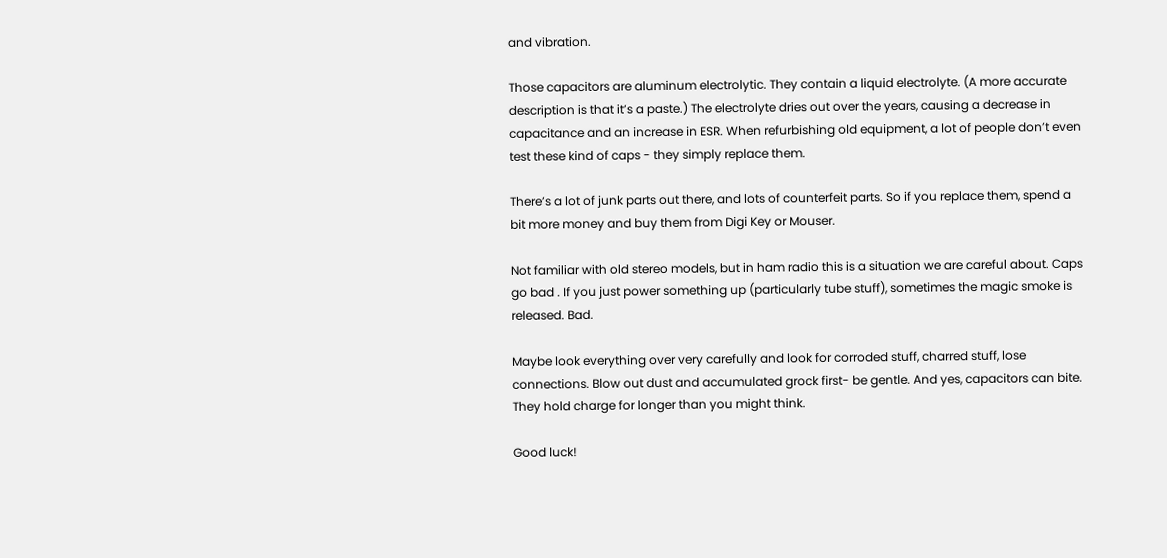and vibration.

Those capacitors are aluminum electrolytic. They contain a liquid electrolyte. (A more accurate description is that it’s a paste.) The electrolyte dries out over the years, causing a decrease in capacitance and an increase in ESR. When refurbishing old equipment, a lot of people don’t even test these kind of caps - they simply replace them.

There’s a lot of junk parts out there, and lots of counterfeit parts. So if you replace them, spend a bit more money and buy them from Digi Key or Mouser.

Not familiar with old stereo models, but in ham radio this is a situation we are careful about. Caps go bad . If you just power something up (particularly tube stuff), sometimes the magic smoke is released. Bad.

Maybe look everything over very carefully and look for corroded stuff, charred stuff, lose connections. Blow out dust and accumulated grock first- be gentle. And yes, capacitors can bite. They hold charge for longer than you might think.

Good luck!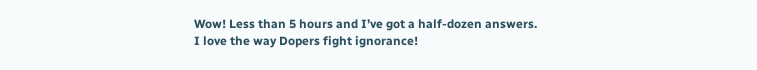Wow! Less than 5 hours and I’ve got a half-dozen answers.
I love the way Dopers fight ignorance!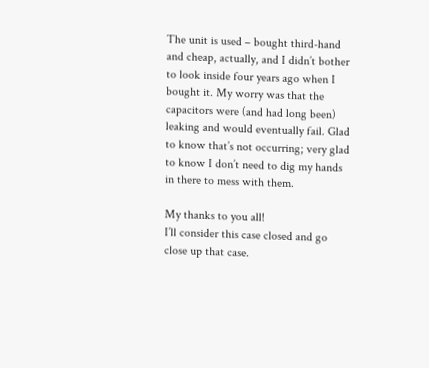The unit is used – bought third-hand and cheap, actually, and I didn’t bother to look inside four years ago when I bought it. My worry was that the capacitors were (and had long been) leaking and would eventually fail. Glad to know that’s not occurring; very glad to know I don’t need to dig my hands in there to mess with them.

My thanks to you all!
I’ll consider this case closed and go close up that case.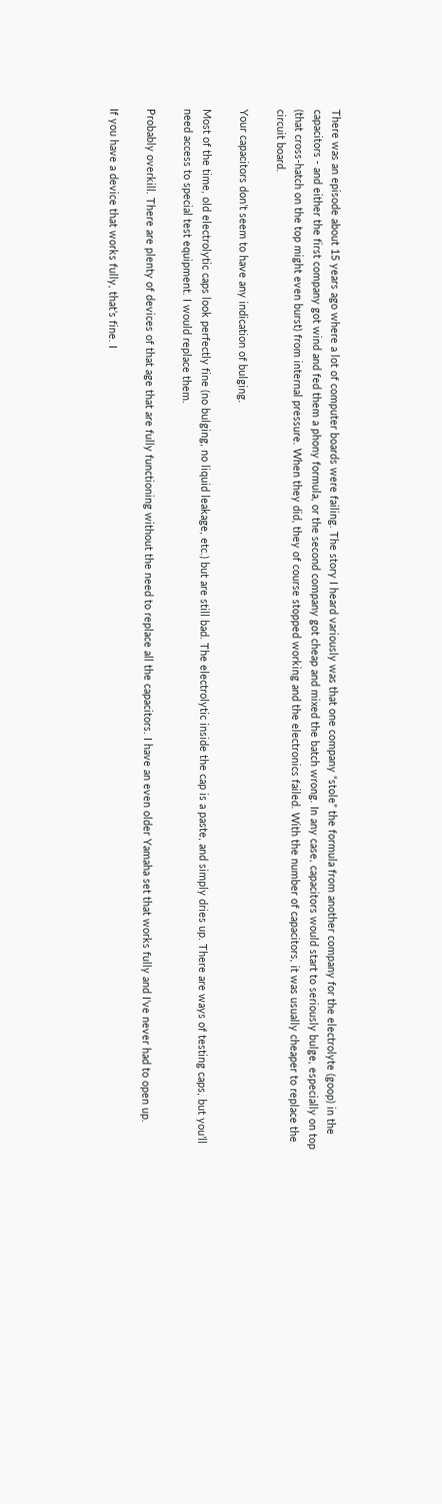There was an episode about 15 years ago where a lot of computer boards were failing. The story I heard variously was that one company “stole” the formula from another company for the electrolyte (goop) in the capacitors - and either the first company got wind and fed them a phony formula, or the second company got cheap and mixed the batch wrong. In any case, capacitors would start to seriously bulge, especially on top (that cross-hatch on the top might even burst) from internal pressure. When they did, they of course stopped working and the electronics failed. With the number of capacitors, it was usually cheaper to replace the circuit board.

Your capacitors don’t seem to have any indication of bulging.

Most of the time, old electrolytic caps look perfectly fine (no bulging, no liquid leakage, etc.) but are still bad. The electrolytic inside the cap is a paste, and simply dries up. There are ways of testing caps, but you’ll need access to special test equipment. I would replace them.

Probably overkill. There are plenty of devices of that age that are fully functioning without the need to replace all the capacitors. I have an even older Yamaha set that works fully and I’ve never had to open up.

If you have a device that works fully, that’s fine. I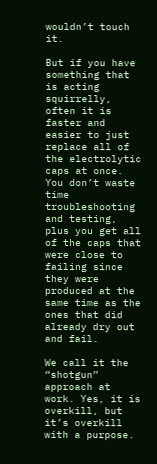wouldn’t touch it.

But if you have something that is acting squirrelly, often it is faster and easier to just replace all of the electrolytic caps at once. You don’t waste time troubleshooting and testing, plus you get all of the caps that were close to failing since they were produced at the same time as the ones that did already dry out and fail.

We call it the “shotgun” approach at work. Yes, it is overkill, but it’s overkill with a purpose.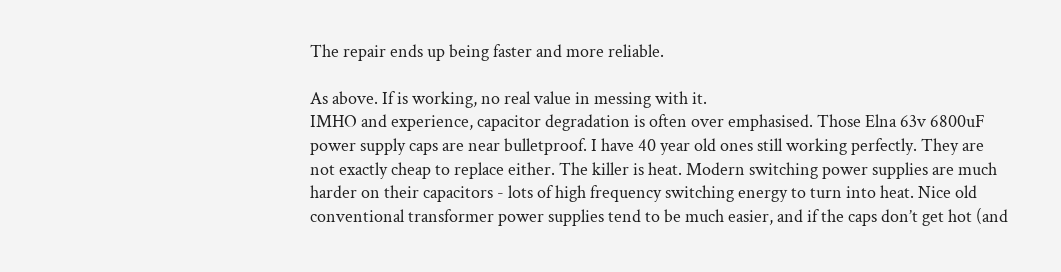The repair ends up being faster and more reliable.

As above. If is working, no real value in messing with it.
IMHO and experience, capacitor degradation is often over emphasised. Those Elna 63v 6800uF power supply caps are near bulletproof. I have 40 year old ones still working perfectly. They are not exactly cheap to replace either. The killer is heat. Modern switching power supplies are much harder on their capacitors - lots of high frequency switching energy to turn into heat. Nice old conventional transformer power supplies tend to be much easier, and if the caps don’t get hot (and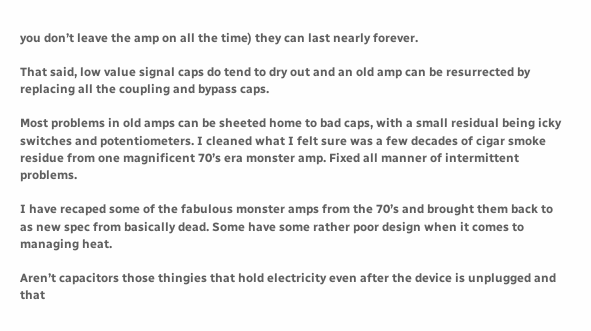you don’t leave the amp on all the time) they can last nearly forever.

That said, low value signal caps do tend to dry out and an old amp can be resurrected by replacing all the coupling and bypass caps.

Most problems in old amps can be sheeted home to bad caps, with a small residual being icky switches and potentiometers. I cleaned what I felt sure was a few decades of cigar smoke residue from one magnificent 70’s era monster amp. Fixed all manner of intermittent problems.

I have recaped some of the fabulous monster amps from the 70’s and brought them back to as new spec from basically dead. Some have some rather poor design when it comes to managing heat.

Aren’t capacitors those thingies that hold electricity even after the device is unplugged and that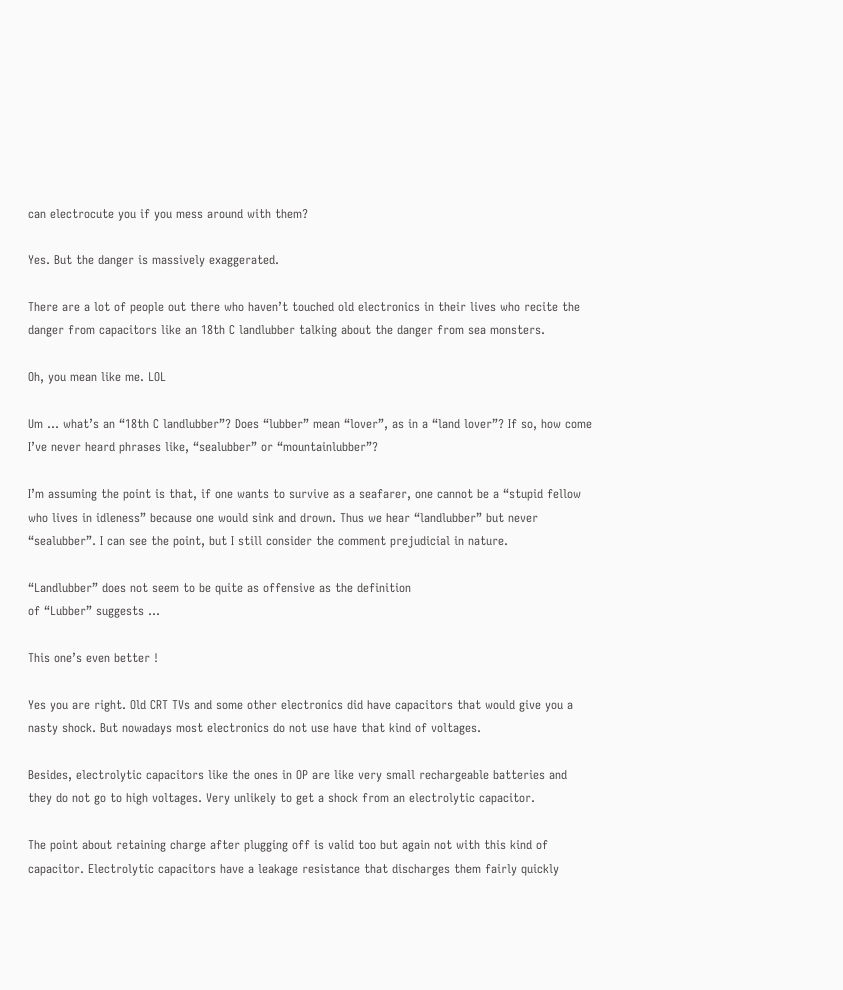can electrocute you if you mess around with them?

Yes. But the danger is massively exaggerated.

There are a lot of people out there who haven’t touched old electronics in their lives who recite the danger from capacitors like an 18th C landlubber talking about the danger from sea monsters.

Oh, you mean like me. LOL

Um … what’s an “18th C landlubber”? Does “lubber” mean “lover”, as in a “land lover”? If so, how come I’ve never heard phrases like, “sealubber” or “mountainlubber”?

I’m assuming the point is that, if one wants to survive as a seafarer, one cannot be a “stupid fellow who lives in idleness” because one would sink and drown. Thus we hear “landlubber” but never “sealubber”. I can see the point, but I still consider the comment prejudicial in nature.

“Landlubber” does not seem to be quite as offensive as the definition
of “Lubber” suggests …

This one’s even better !

Yes you are right. Old CRT TVs and some other electronics did have capacitors that would give you a nasty shock. But nowadays most electronics do not use have that kind of voltages.

Besides, electrolytic capacitors like the ones in OP are like very small rechargeable batteries and they do not go to high voltages. Very unlikely to get a shock from an electrolytic capacitor.

The point about retaining charge after plugging off is valid too but again not with this kind of capacitor. Electrolytic capacitors have a leakage resistance that discharges them fairly quickly